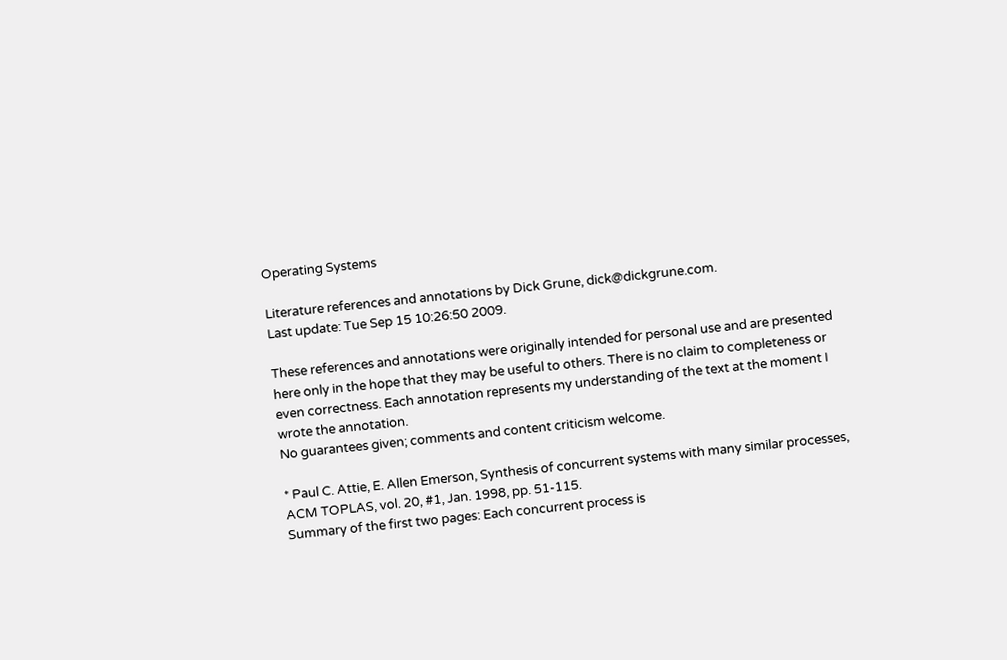Operating Systems

Literature references and annotations by Dick Grune, dick@dickgrune.com.
Last update: Tue Sep 15 10:26:50 2009.

These references and annotations were originally intended for personal use and are presented here only in the hope that they may be useful to others. There is no claim to completeness or even correctness. Each annotation represents my understanding of the text at the moment I wrote the annotation.
No guarantees given; comments and content criticism welcome.

* Paul C. Attie, E. Allen Emerson, Synthesis of concurrent systems with many similar processes, ACM TOPLAS, vol. 20, #1, Jan. 1998, pp. 51-115.
Summary of the first two pages: Each concurrent process is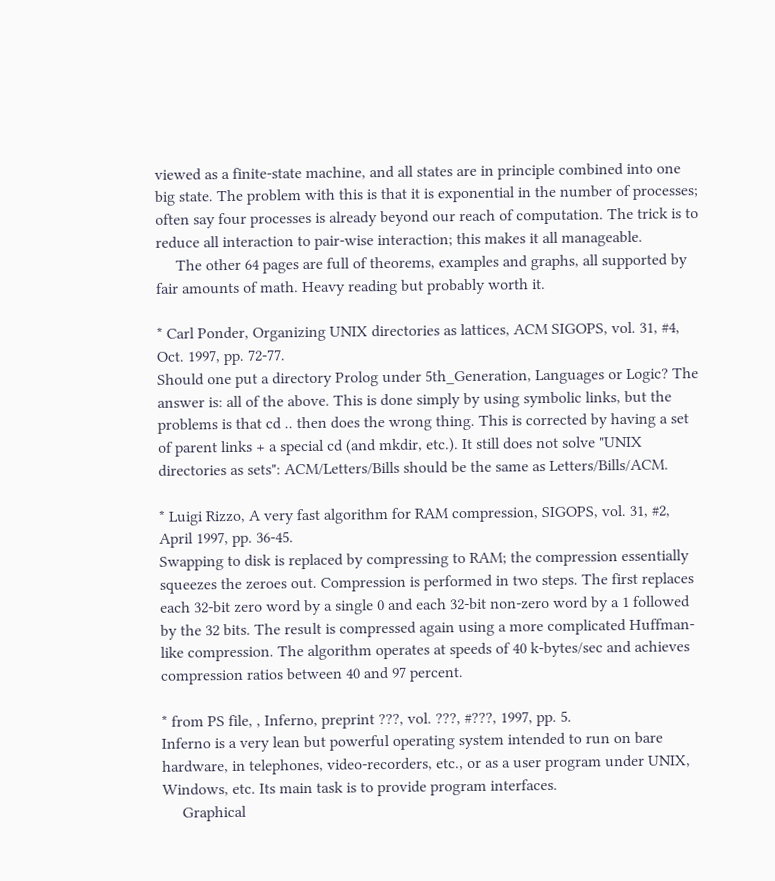viewed as a finite-state machine, and all states are in principle combined into one big state. The problem with this is that it is exponential in the number of processes; often say four processes is already beyond our reach of computation. The trick is to reduce all interaction to pair-wise interaction; this makes it all manageable.
     The other 64 pages are full of theorems, examples and graphs, all supported by fair amounts of math. Heavy reading but probably worth it.

* Carl Ponder, Organizing UNIX directories as lattices, ACM SIGOPS, vol. 31, #4, Oct. 1997, pp. 72-77.
Should one put a directory Prolog under 5th_Generation, Languages or Logic? The answer is: all of the above. This is done simply by using symbolic links, but the problems is that cd .. then does the wrong thing. This is corrected by having a set of parent links + a special cd (and mkdir, etc.). It still does not solve "UNIX directories as sets": ACM/Letters/Bills should be the same as Letters/Bills/ACM.

* Luigi Rizzo, A very fast algorithm for RAM compression, SIGOPS, vol. 31, #2, April 1997, pp. 36-45.
Swapping to disk is replaced by compressing to RAM; the compression essentially squeezes the zeroes out. Compression is performed in two steps. The first replaces each 32-bit zero word by a single 0 and each 32-bit non-zero word by a 1 followed by the 32 bits. The result is compressed again using a more complicated Huffman-like compression. The algorithm operates at speeds of 40 k-bytes/sec and achieves compression ratios between 40 and 97 percent.

* from PS file, , Inferno, preprint ???, vol. ???, #???, 1997, pp. 5.
Inferno is a very lean but powerful operating system intended to run on bare hardware, in telephones, video-recorders, etc., or as a user program under UNIX, Windows, etc. Its main task is to provide program interfaces.
     Graphical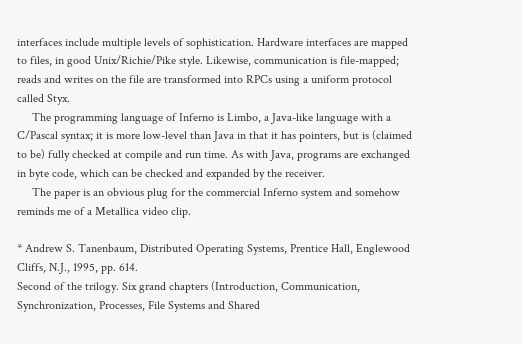interfaces include multiple levels of sophistication. Hardware interfaces are mapped to files, in good Unix/Richie/Pike style. Likewise, communication is file-mapped; reads and writes on the file are transformed into RPCs using a uniform protocol called Styx.
     The programming language of Inferno is Limbo, a Java-like language with a C/Pascal syntax; it is more low-level than Java in that it has pointers, but is (claimed to be) fully checked at compile and run time. As with Java, programs are exchanged in byte code, which can be checked and expanded by the receiver.
     The paper is an obvious plug for the commercial Inferno system and somehow reminds me of a Metallica video clip.

* Andrew S. Tanenbaum, Distributed Operating Systems, Prentice Hall, Englewood Cliffs, N.J., 1995, pp. 614.
Second of the trilogy. Six grand chapters (Introduction, Communication, Synchronization, Processes, File Systems and Shared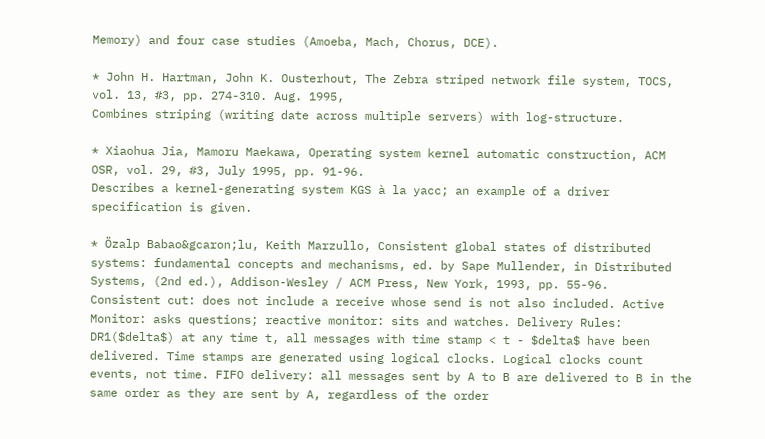Memory) and four case studies (Amoeba, Mach, Chorus, DCE).

* John H. Hartman, John K. Ousterhout, The Zebra striped network file system, TOCS, vol. 13, #3, pp. 274-310. Aug. 1995,
Combines striping (writing date across multiple servers) with log-structure.

* Xiaohua Jia, Mamoru Maekawa, Operating system kernel automatic construction, ACM OSR, vol. 29, #3, July 1995, pp. 91-96.
Describes a kernel-generating system KGS à la yacc; an example of a driver specification is given.

* Özalp Babao&gcaron;lu, Keith Marzullo, Consistent global states of distributed systems: fundamental concepts and mechanisms, ed. by Sape Mullender, in Distributed Systems, (2nd ed.), Addison-Wesley / ACM Press, New York, 1993, pp. 55-96.
Consistent cut: does not include a receive whose send is not also included. Active Monitor: asks questions; reactive monitor: sits and watches. Delivery Rules: DR1($delta$) at any time t, all messages with time stamp < t - $delta$ have been delivered. Time stamps are generated using logical clocks. Logical clocks count events, not time. FIFO delivery: all messages sent by A to B are delivered to B in the same order as they are sent by A, regardless of the order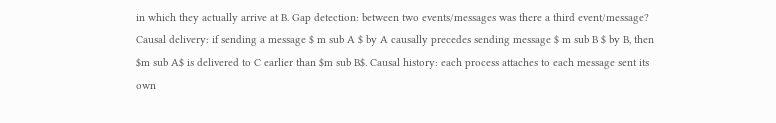in which they actually arrive at B. Gap detection: between two events/messages was there a third event/message? Causal delivery: if sending a message $ m sub A $ by A causally precedes sending message $ m sub B $ by B, then $m sub A$ is delivered to C earlier than $m sub B$. Causal history: each process attaches to each message sent its own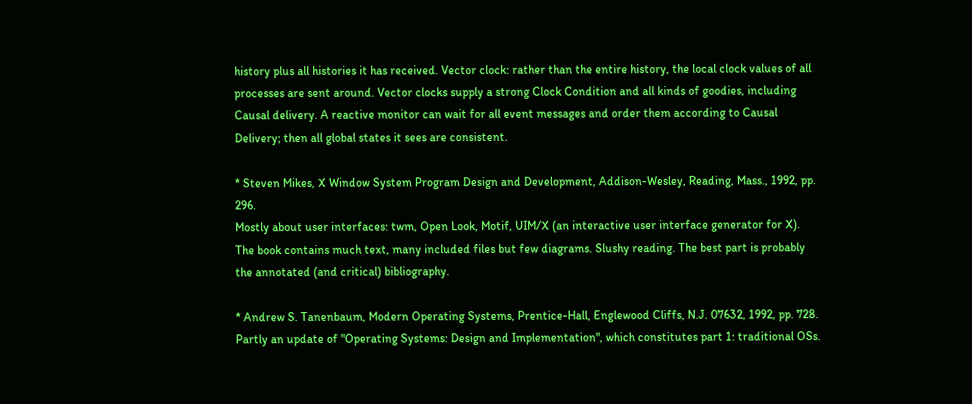history plus all histories it has received. Vector clock: rather than the entire history, the local clock values of all processes are sent around. Vector clocks supply a strong Clock Condition and all kinds of goodies, including Causal delivery. A reactive monitor can wait for all event messages and order them according to Causal Delivery; then all global states it sees are consistent.

* Steven Mikes, X Window System Program Design and Development, Addison-Wesley, Reading, Mass., 1992, pp. 296.
Mostly about user interfaces: twm, Open Look, Motif, UIM/X (an interactive user interface generator for X). The book contains much text, many included files but few diagrams. Slushy reading. The best part is probably the annotated (and critical) bibliography.

* Andrew S. Tanenbaum, Modern Operating Systems, Prentice-Hall, Englewood Cliffs, N.J. 07632, 1992, pp. 728.
Partly an update of "Operating Systems: Design and Implementation", which constitutes part 1: traditional OSs.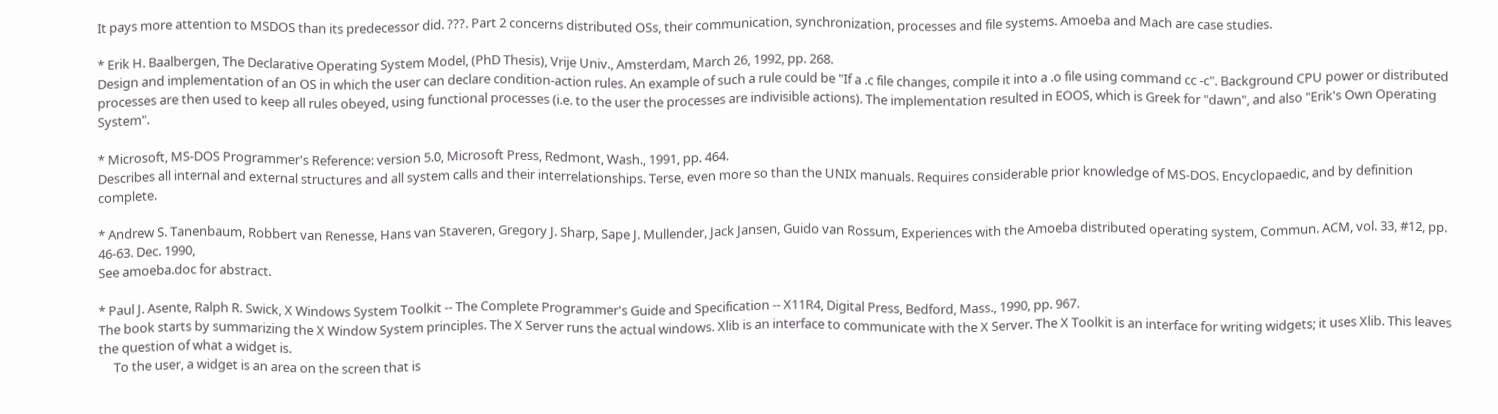It pays more attention to MSDOS than its predecessor did. ???. Part 2 concerns distributed OSs, their communication, synchronization, processes and file systems. Amoeba and Mach are case studies.

* Erik H. Baalbergen, The Declarative Operating System Model, (PhD Thesis), Vrije Univ., Amsterdam, March 26, 1992, pp. 268.
Design and implementation of an OS in which the user can declare condition-action rules. An example of such a rule could be "If a .c file changes, compile it into a .o file using command cc -c". Background CPU power or distributed processes are then used to keep all rules obeyed, using functional processes (i.e. to the user the processes are indivisible actions). The implementation resulted in EOOS, which is Greek for "dawn", and also "Erik's Own Operating System".

* Microsoft, MS-DOS Programmer's Reference: version 5.0, Microsoft Press, Redmont, Wash., 1991, pp. 464.
Describes all internal and external structures and all system calls and their interrelationships. Terse, even more so than the UNIX manuals. Requires considerable prior knowledge of MS-DOS. Encyclopaedic, and by definition complete.

* Andrew S. Tanenbaum, Robbert van Renesse, Hans van Staveren, Gregory J. Sharp, Sape J. Mullender, Jack Jansen, Guido van Rossum, Experiences with the Amoeba distributed operating system, Commun. ACM, vol. 33, #12, pp. 46-63. Dec. 1990,
See amoeba.doc for abstract.

* Paul J. Asente, Ralph R. Swick, X Windows System Toolkit -- The Complete Programmer's Guide and Specification -- X11R4, Digital Press, Bedford, Mass., 1990, pp. 967.
The book starts by summarizing the X Window System principles. The X Server runs the actual windows. Xlib is an interface to communicate with the X Server. The X Toolkit is an interface for writing widgets; it uses Xlib. This leaves the question of what a widget is.
     To the user, a widget is an area on the screen that is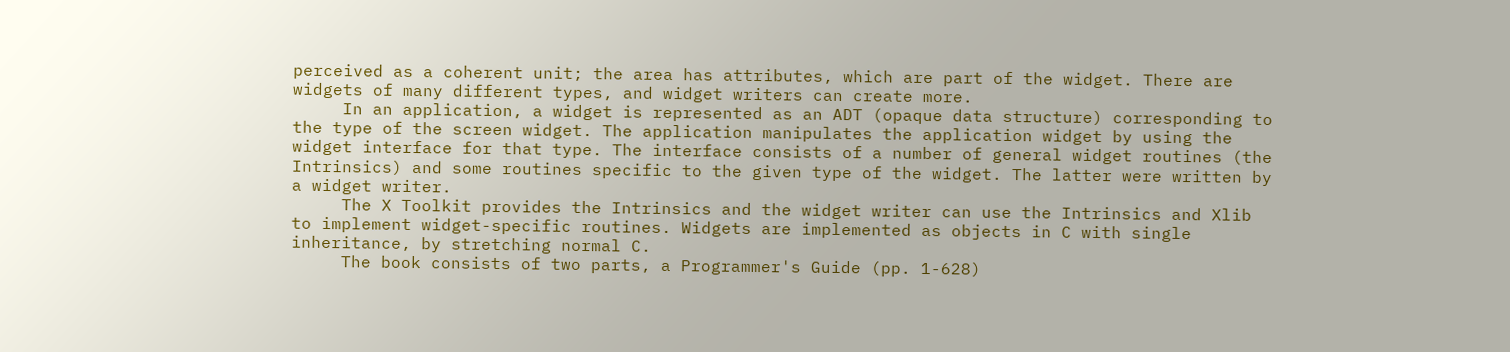perceived as a coherent unit; the area has attributes, which are part of the widget. There are widgets of many different types, and widget writers can create more.
     In an application, a widget is represented as an ADT (opaque data structure) corresponding to the type of the screen widget. The application manipulates the application widget by using the widget interface for that type. The interface consists of a number of general widget routines (the Intrinsics) and some routines specific to the given type of the widget. The latter were written by a widget writer.
     The X Toolkit provides the Intrinsics and the widget writer can use the Intrinsics and Xlib to implement widget-specific routines. Widgets are implemented as objects in C with single inheritance, by stretching normal C.
     The book consists of two parts, a Programmer's Guide (pp. 1-628)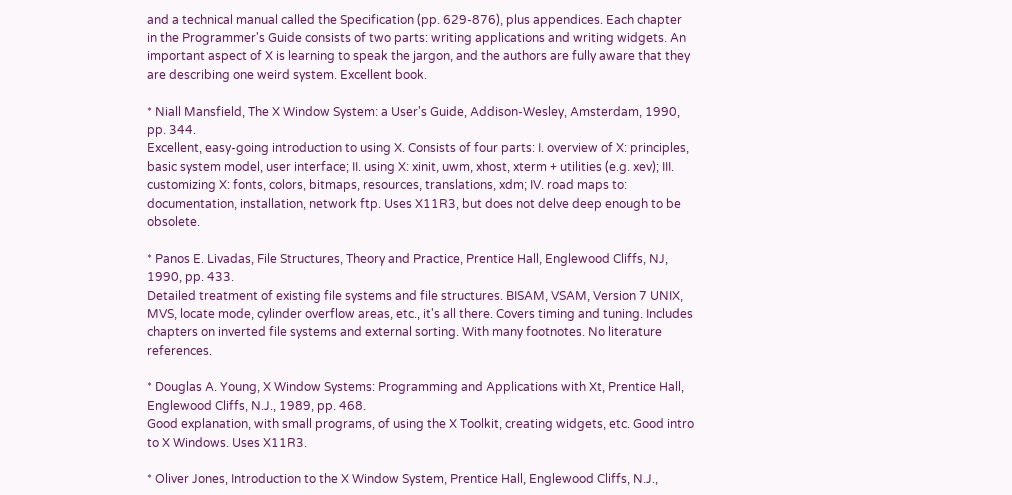and a technical manual called the Specification (pp. 629-876), plus appendices. Each chapter in the Programmer's Guide consists of two parts: writing applications and writing widgets. An important aspect of X is learning to speak the jargon, and the authors are fully aware that they are describing one weird system. Excellent book.

* Niall Mansfield, The X Window System: a User's Guide, Addison-Wesley, Amsterdam, 1990, pp. 344.
Excellent, easy-going introduction to using X. Consists of four parts: I. overview of X: principles, basic system model, user interface; II. using X: xinit, uwm, xhost, xterm + utilities (e.g. xev); III. customizing X: fonts, colors, bitmaps, resources, translations, xdm; IV. road maps to: documentation, installation, network ftp. Uses X11R3, but does not delve deep enough to be obsolete.

* Panos E. Livadas, File Structures, Theory and Practice, Prentice Hall, Englewood Cliffs, NJ, 1990, pp. 433.
Detailed treatment of existing file systems and file structures. BISAM, VSAM, Version 7 UNIX, MVS, locate mode, cylinder overflow areas, etc., it's all there. Covers timing and tuning. Includes chapters on inverted file systems and external sorting. With many footnotes. No literature references.

* Douglas A. Young, X Window Systems: Programming and Applications with Xt, Prentice Hall, Englewood Cliffs, N.J., 1989, pp. 468.
Good explanation, with small programs, of using the X Toolkit, creating widgets, etc. Good intro to X Windows. Uses X11R3.

* Oliver Jones, Introduction to the X Window System, Prentice Hall, Englewood Cliffs, N.J.,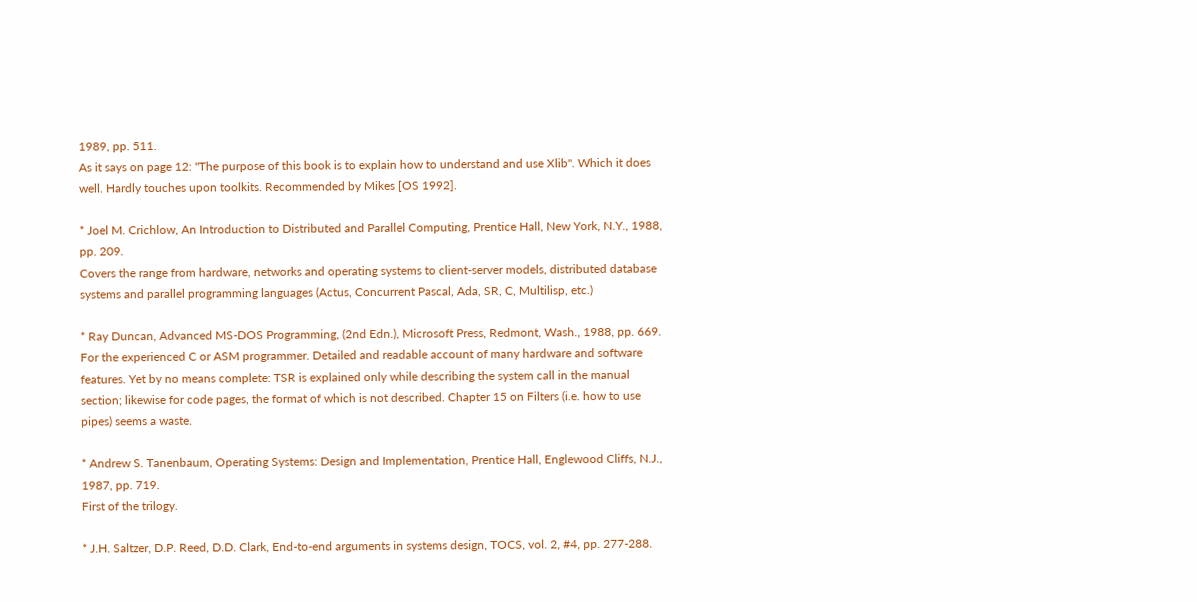1989, pp. 511.
As it says on page 12: "The purpose of this book is to explain how to understand and use Xlib". Which it does well. Hardly touches upon toolkits. Recommended by Mikes [OS 1992].

* Joel M. Crichlow, An Introduction to Distributed and Parallel Computing, Prentice Hall, New York, N.Y., 1988, pp. 209.
Covers the range from hardware, networks and operating systems to client-server models, distributed database systems and parallel programming languages (Actus, Concurrent Pascal, Ada, SR, C, Multilisp, etc.)

* Ray Duncan, Advanced MS-DOS Programming, (2nd Edn.), Microsoft Press, Redmont, Wash., 1988, pp. 669.
For the experienced C or ASM programmer. Detailed and readable account of many hardware and software features. Yet by no means complete: TSR is explained only while describing the system call in the manual section; likewise for code pages, the format of which is not described. Chapter 15 on Filters (i.e. how to use pipes) seems a waste.

* Andrew S. Tanenbaum, Operating Systems: Design and Implementation, Prentice Hall, Englewood Cliffs, N.J., 1987, pp. 719.
First of the trilogy.

* J.H. Saltzer, D.P. Reed, D.D. Clark, End-to-end arguments in systems design, TOCS, vol. 2, #4, pp. 277-288.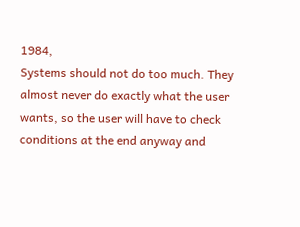1984,
Systems should not do too much. They almost never do exactly what the user wants, so the user will have to check conditions at the end anyway and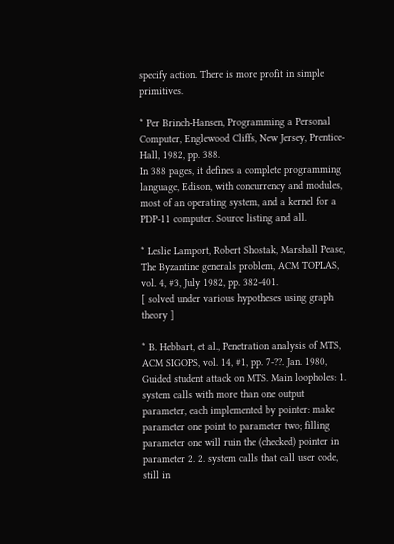specify action. There is more profit in simple primitives.

* Per Brinch-Hansen, Programming a Personal Computer, Englewood Cliffs, New Jersey, Prentice-Hall, 1982, pp. 388.
In 388 pages, it defines a complete programming language, Edison, with concurrency and modules, most of an operating system, and a kernel for a PDP-11 computer. Source listing and all.

* Leslie Lamport, Robert Shostak, Marshall Pease, The Byzantine generals problem, ACM TOPLAS, vol. 4, #3, July 1982, pp. 382-401.
[ solved under various hypotheses using graph theory ]

* B. Hebbart, et al., Penetration analysis of MTS, ACM SIGOPS, vol. 14, #1, pp. 7-??. Jan. 1980,
Guided student attack on MTS. Main loopholes: 1. system calls with more than one output parameter, each implemented by pointer: make parameter one point to parameter two; filling parameter one will ruin the (checked) pointer in parameter 2. 2. system calls that call user code, still in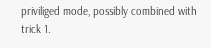priviliged mode, possibly combined with trick 1.